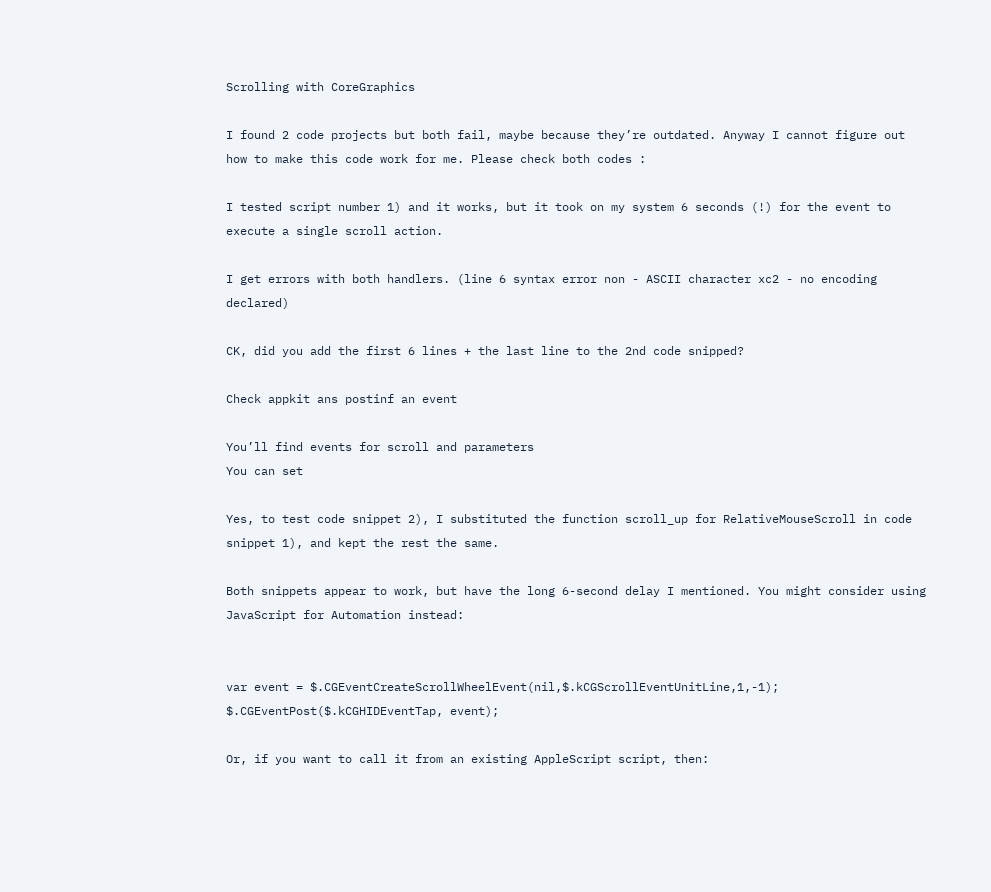Scrolling with CoreGraphics

I found 2 code projects but both fail, maybe because they’re outdated. Anyway I cannot figure out how to make this code work for me. Please check both codes :

I tested script number 1) and it works, but it took on my system 6 seconds (!) for the event to execute a single scroll action.

I get errors with both handlers. (line 6 syntax error non - ASCII character xc2 - no encoding declared)

CK, did you add the first 6 lines + the last line to the 2nd code snipped?

Check appkit ans postinf an event

You’ll find events for scroll and parameters
You can set

Yes, to test code snippet 2), I substituted the function scroll_up for RelativeMouseScroll in code snippet 1), and kept the rest the same.

Both snippets appear to work, but have the long 6-second delay I mentioned. You might consider using JavaScript for Automation instead:


var event = $.CGEventCreateScrollWheelEvent(nil,$.kCGScrollEventUnitLine,1,-1);
$.CGEventPost($.kCGHIDEventTap, event);

Or, if you want to call it from an existing AppleScript script, then: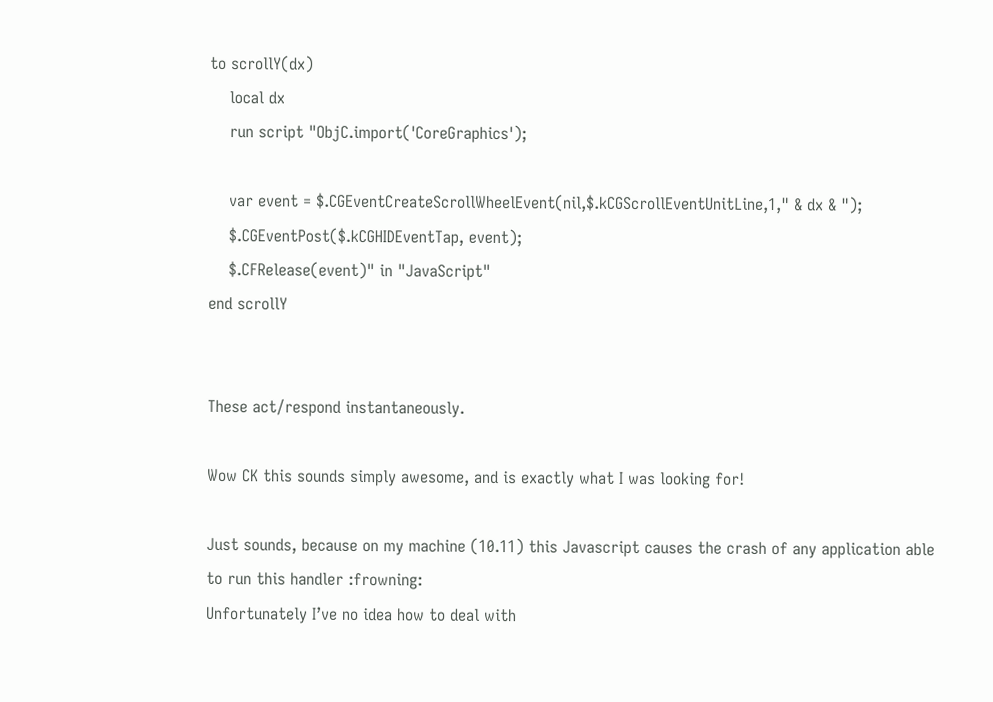to scrollY(dx)
    local dx
    run script "ObjC.import('CoreGraphics');

    var event = $.CGEventCreateScrollWheelEvent(nil,$.kCGScrollEventUnitLine,1," & dx & ");
    $.CGEventPost($.kCGHIDEventTap, event);
    $.CFRelease(event)" in "JavaScript"
end scrollY


These act/respond instantaneously.

Wow CK this sounds simply awesome, and is exactly what I was looking for!

Just sounds, because on my machine (10.11) this Javascript causes the crash of any application able to run this handler :frowning:
Unfortunately I’ve no idea how to deal with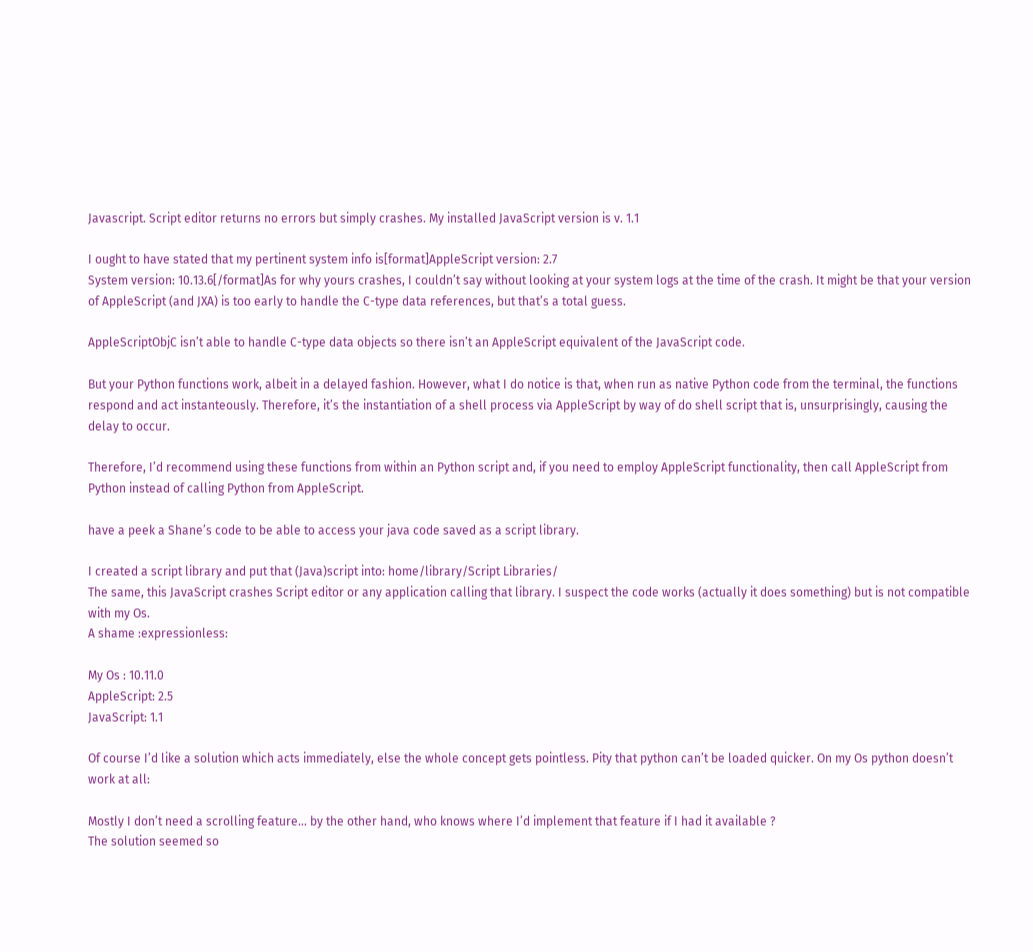Javascript. Script editor returns no errors but simply crashes. My installed JavaScript version is v. 1.1

I ought to have stated that my pertinent system info is[format]AppleScript version: 2.7
System version: 10.13.6[/format]As for why yours crashes, I couldn’t say without looking at your system logs at the time of the crash. It might be that your version of AppleScript (and JXA) is too early to handle the C-type data references, but that’s a total guess.

AppleScriptObjC isn’t able to handle C-type data objects so there isn’t an AppleScript equivalent of the JavaScript code.

But your Python functions work, albeit in a delayed fashion. However, what I do notice is that, when run as native Python code from the terminal, the functions respond and act instanteously. Therefore, it’s the instantiation of a shell process via AppleScript by way of do shell script that is, unsurprisingly, causing the delay to occur.

Therefore, I’d recommend using these functions from within an Python script and, if you need to employ AppleScript functionality, then call AppleScript from Python instead of calling Python from AppleScript.

have a peek a Shane’s code to be able to access your java code saved as a script library.

I created a script library and put that (Java)script into: home/library/Script Libraries/
The same, this JavaScript crashes Script editor or any application calling that library. I suspect the code works (actually it does something) but is not compatible with my Os.
A shame :expressionless:

My Os : 10.11.0
AppleScript: 2.5
JavaScript: 1.1

Of course I’d like a solution which acts immediately, else the whole concept gets pointless. Pity that python can’t be loaded quicker. On my Os python doesn’t work at all:

Mostly I don’t need a scrolling feature… by the other hand, who knows where I’d implement that feature if I had it available ?
The solution seemed so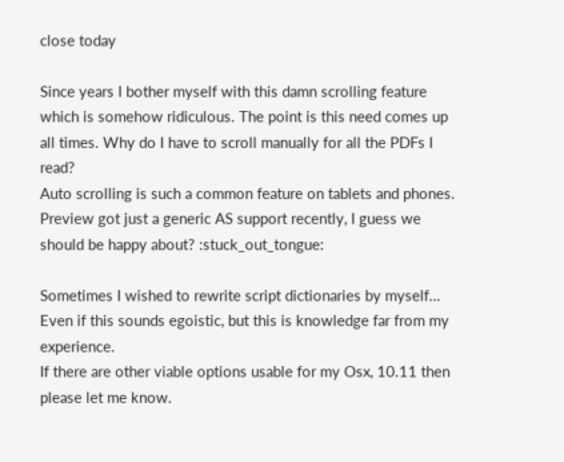close today

Since years I bother myself with this damn scrolling feature which is somehow ridiculous. The point is this need comes up all times. Why do I have to scroll manually for all the PDFs I read?
Auto scrolling is such a common feature on tablets and phones. Preview got just a generic AS support recently, I guess we should be happy about? :stuck_out_tongue:

Sometimes I wished to rewrite script dictionaries by myself… Even if this sounds egoistic, but this is knowledge far from my experience.
If there are other viable options usable for my Osx, 10.11 then please let me know.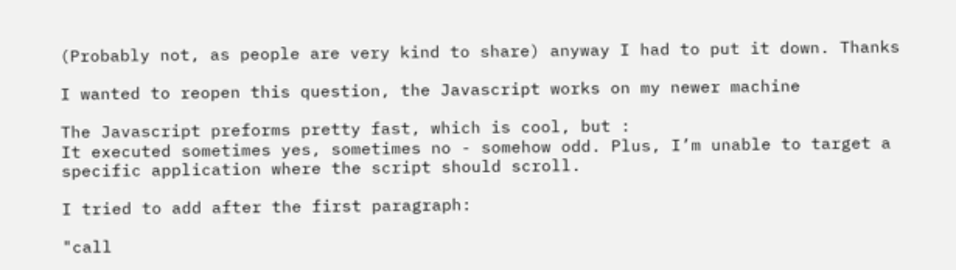(Probably not, as people are very kind to share) anyway I had to put it down. Thanks

I wanted to reopen this question, the Javascript works on my newer machine

The Javascript preforms pretty fast, which is cool, but :
It executed sometimes yes, sometimes no - somehow odd. Plus, I’m unable to target a specific application where the script should scroll.

I tried to add after the first paragraph:

"call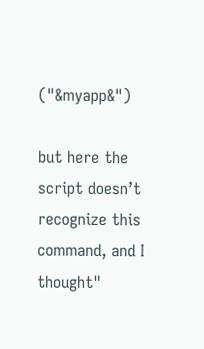("&myapp&")

but here the script doesn’t recognize this command, and I thought"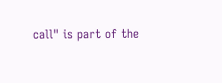call" is part of the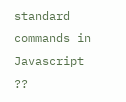standard commands in Javascript ??